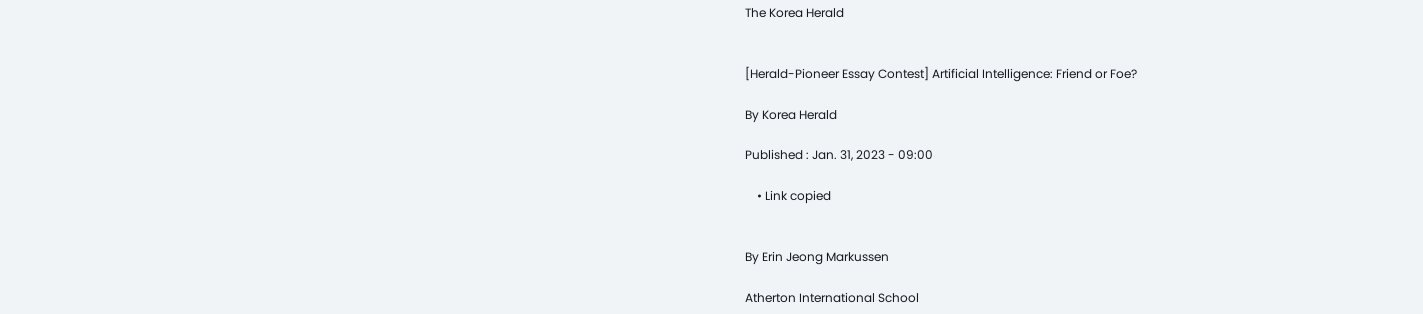The Korea Herald


[Herald-Pioneer Essay Contest] Artificial Intelligence: Friend or Foe?

By Korea Herald

Published : Jan. 31, 2023 - 09:00

    • Link copied


By Erin Jeong Markussen

Atherton International School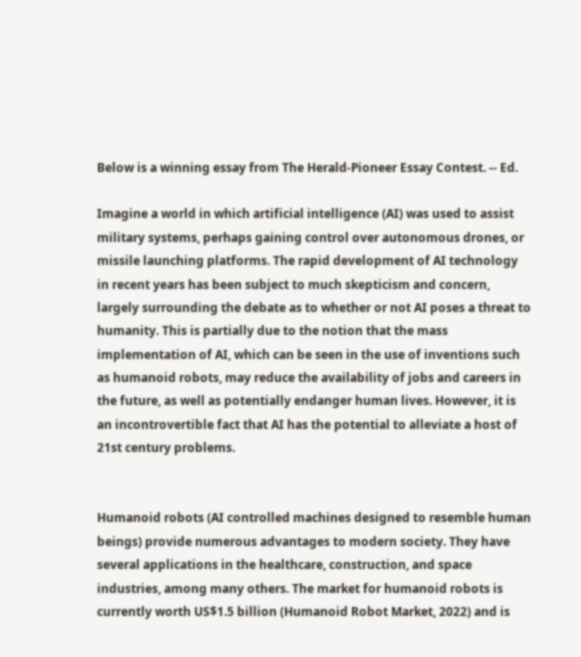Below is a winning essay from The Herald-Pioneer Essay Contest. -- Ed.

Imagine a world in which artificial intelligence (AI) was used to assist military systems, perhaps gaining control over autonomous drones, or missile launching platforms. The rapid development of AI technology in recent years has been subject to much skepticism and concern, largely surrounding the debate as to whether or not AI poses a threat to humanity. This is partially due to the notion that the mass implementation of AI, which can be seen in the use of inventions such as humanoid robots, may reduce the availability of jobs and careers in the future, as well as potentially endanger human lives. However, it is an incontrovertible fact that AI has the potential to alleviate a host of 21st century problems.


Humanoid robots (AI controlled machines designed to resemble human beings) provide numerous advantages to modern society. They have several applications in the healthcare, construction, and space industries, among many others. The market for humanoid robots is currently worth US$1.5 billion (Humanoid Robot Market, 2022) and is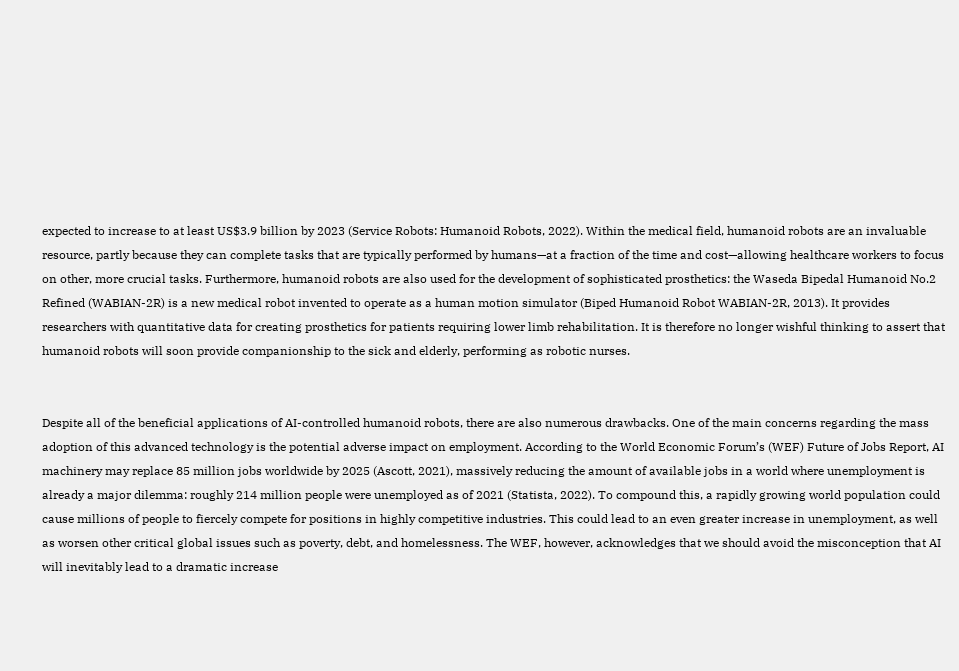expected to increase to at least US$3.9 billion by 2023 (Service Robots: Humanoid Robots, 2022). Within the medical field, humanoid robots are an invaluable resource, partly because they can complete tasks that are typically performed by humans—at a fraction of the time and cost—allowing healthcare workers to focus on other, more crucial tasks. Furthermore, humanoid robots are also used for the development of sophisticated prosthetics: the Waseda Bipedal Humanoid No.2 Refined (WABIAN-2R) is a new medical robot invented to operate as a human motion simulator (Biped Humanoid Robot WABIAN-2R, 2013). It provides researchers with quantitative data for creating prosthetics for patients requiring lower limb rehabilitation. It is therefore no longer wishful thinking to assert that humanoid robots will soon provide companionship to the sick and elderly, performing as robotic nurses.


Despite all of the beneficial applications of AI-controlled humanoid robots, there are also numerous drawbacks. One of the main concerns regarding the mass adoption of this advanced technology is the potential adverse impact on employment. According to the World Economic Forum’s (WEF) Future of Jobs Report, AI machinery may replace 85 million jobs worldwide by 2025 (Ascott, 2021), massively reducing the amount of available jobs in a world where unemployment is already a major dilemma: roughly 214 million people were unemployed as of 2021 (Statista, 2022). To compound this, a rapidly growing world population could cause millions of people to fiercely compete for positions in highly competitive industries. This could lead to an even greater increase in unemployment, as well as worsen other critical global issues such as poverty, debt, and homelessness. The WEF, however, acknowledges that we should avoid the misconception that AI will inevitably lead to a dramatic increase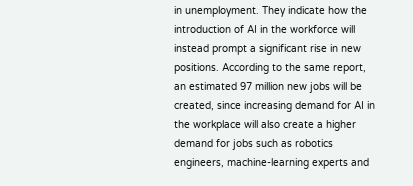in unemployment. They indicate how the introduction of AI in the workforce will instead prompt a significant rise in new positions. According to the same report, an estimated 97 million new jobs will be created, since increasing demand for AI in the workplace will also create a higher demand for jobs such as robotics engineers, machine-learning experts and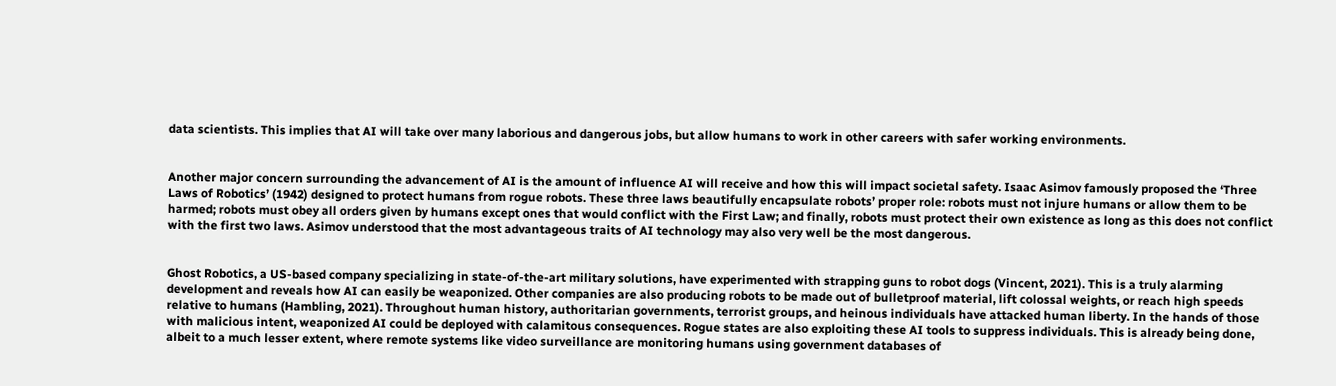data scientists. This implies that AI will take over many laborious and dangerous jobs, but allow humans to work in other careers with safer working environments.


Another major concern surrounding the advancement of AI is the amount of influence AI will receive and how this will impact societal safety. Isaac Asimov famously proposed the ‘Three Laws of Robotics’ (1942) designed to protect humans from rogue robots. These three laws beautifully encapsulate robots’ proper role: robots must not injure humans or allow them to be harmed; robots must obey all orders given by humans except ones that would conflict with the First Law; and finally, robots must protect their own existence as long as this does not conflict with the first two laws. Asimov understood that the most advantageous traits of AI technology may also very well be the most dangerous.


Ghost Robotics, a US-based company specializing in state-of-the-art military solutions, have experimented with strapping guns to robot dogs (Vincent, 2021). This is a truly alarming development and reveals how AI can easily be weaponized. Other companies are also producing robots to be made out of bulletproof material, lift colossal weights, or reach high speeds relative to humans (Hambling, 2021). Throughout human history, authoritarian governments, terrorist groups, and heinous individuals have attacked human liberty. In the hands of those with malicious intent, weaponized AI could be deployed with calamitous consequences. Rogue states are also exploiting these AI tools to suppress individuals. This is already being done, albeit to a much lesser extent, where remote systems like video surveillance are monitoring humans using government databases of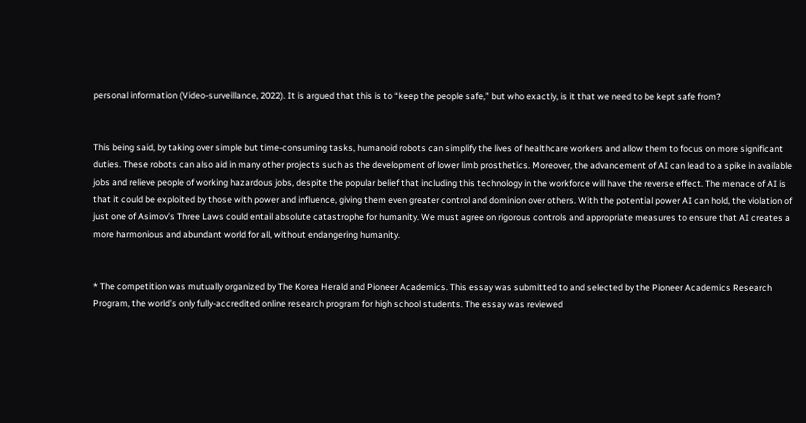personal information (Video-surveillance, 2022). It is argued that this is to “keep the people safe,” but who exactly, is it that we need to be kept safe from?


This being said, by taking over simple but time-consuming tasks, humanoid robots can simplify the lives of healthcare workers and allow them to focus on more significant duties. These robots can also aid in many other projects such as the development of lower limb prosthetics. Moreover, the advancement of AI can lead to a spike in available jobs and relieve people of working hazardous jobs, despite the popular belief that including this technology in the workforce will have the reverse effect. The menace of AI is that it could be exploited by those with power and influence, giving them even greater control and dominion over others. With the potential power AI can hold, the violation of just one of Asimov’s Three Laws could entail absolute catastrophe for humanity. We must agree on rigorous controls and appropriate measures to ensure that AI creates a more harmonious and abundant world for all, without endangering humanity.


* The competition was mutually organized by The Korea Herald and Pioneer Academics. This essay was submitted to and selected by the Pioneer Academics Research Program, the world’s only fully-accredited online research program for high school students. The essay was reviewed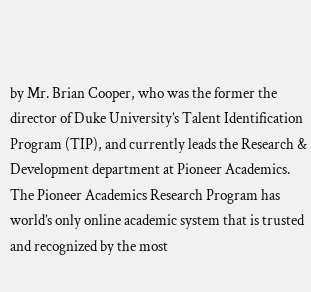by Mr. Brian Cooper, who was the former the director of Duke University’s Talent Identification Program (TIP), and currently leads the Research & Development department at Pioneer Academics. The Pioneer Academics Research Program has world’s only online academic system that is trusted and recognized by the most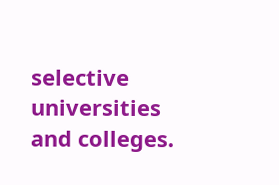selective universities and colleges.